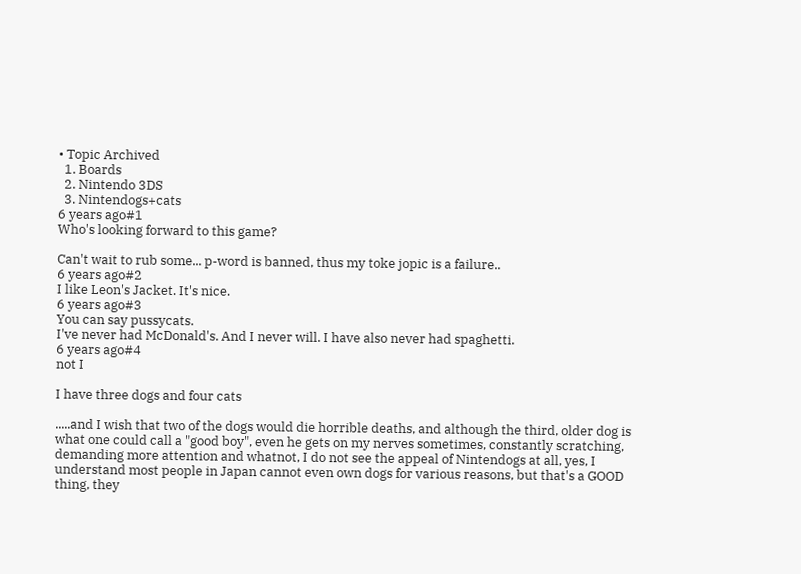• Topic Archived
  1. Boards
  2. Nintendo 3DS
  3. Nintendogs+cats
6 years ago#1
Who's looking forward to this game?

Can't wait to rub some... p-word is banned, thus my toke jopic is a failure..
6 years ago#2
I like Leon's Jacket. It's nice.
6 years ago#3
You can say pussycats.
I've never had McDonald's. And I never will. I have also never had spaghetti.
6 years ago#4
not I

I have three dogs and four cats

.....and I wish that two of the dogs would die horrible deaths, and although the third, older dog is what one could call a "good boy", even he gets on my nerves sometimes, constantly scratching, demanding more attention and whatnot, I do not see the appeal of Nintendogs at all, yes, I understand most people in Japan cannot even own dogs for various reasons, but that's a GOOD thing, they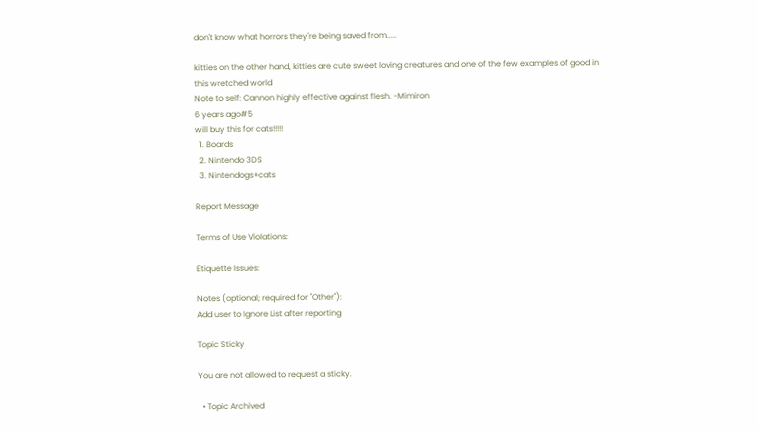don't know what horrors they're being saved from.....

kitties on the other hand, kitties are cute sweet loving creatures and one of the few examples of good in this wretched world
Note to self: Cannon highly effective against flesh. -Mimiron
6 years ago#5
will buy this for cats!!!!!
  1. Boards
  2. Nintendo 3DS
  3. Nintendogs+cats

Report Message

Terms of Use Violations:

Etiquette Issues:

Notes (optional; required for "Other"):
Add user to Ignore List after reporting

Topic Sticky

You are not allowed to request a sticky.

  • Topic Archived